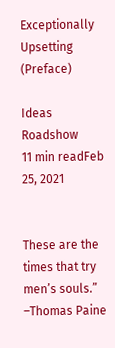Exceptionally Upsetting (Preface)

Ideas Roadshow
11 min readFeb 25, 2021


These are the times that try men’s souls.” –Thomas Paine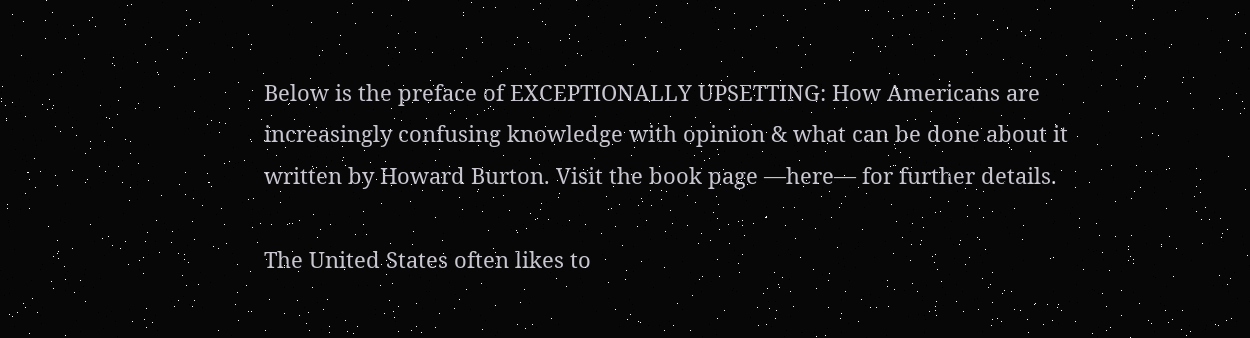Below is the preface of EXCEPTIONALLY UPSETTING: How Americans are increasingly confusing knowledge with opinion & what can be done about it written by Howard Burton. Visit the book page —here— for further details.

The United States often likes to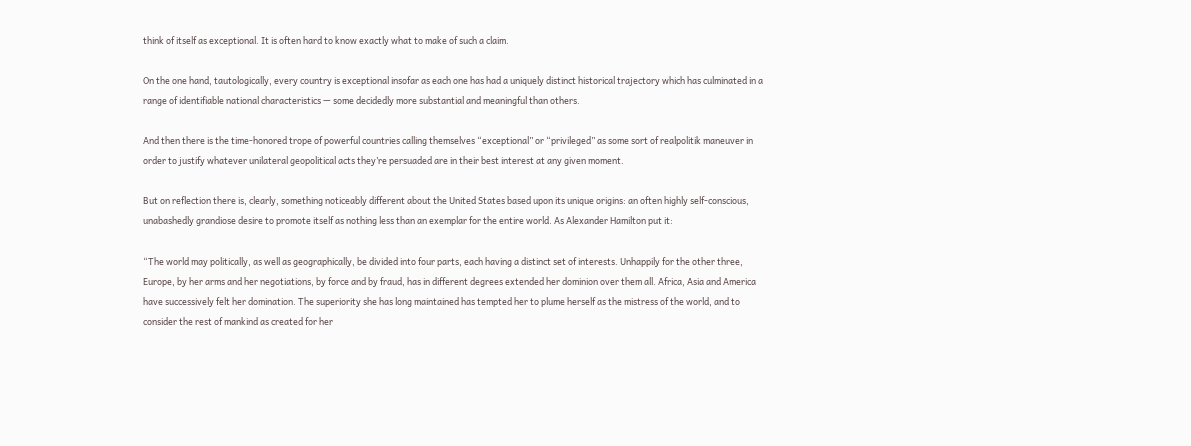think of itself as exceptional. It is often hard to know exactly what to make of such a claim.

On the one hand, tautologically, every country is exceptional insofar as each one has had a uniquely distinct historical trajectory which has culminated in a range of identifiable national characteristics — some decidedly more substantial and meaningful than others.

And then there is the time-honored trope of powerful countries calling themselves “exceptional” or “privileged” as some sort of realpolitik maneuver in order to justify whatever unilateral geopolitical acts they’re persuaded are in their best interest at any given moment.

But on reflection there is, clearly, something noticeably different about the United States based upon its unique origins: an often highly self-conscious, unabashedly grandiose desire to promote itself as nothing less than an exemplar for the entire world. As Alexander Hamilton put it:

“The world may politically, as well as geographically, be divided into four parts, each having a distinct set of interests. Unhappily for the other three, Europe, by her arms and her negotiations, by force and by fraud, has in different degrees extended her dominion over them all. Africa, Asia and America have successively felt her domination. The superiority she has long maintained has tempted her to plume herself as the mistress of the world, and to consider the rest of mankind as created for her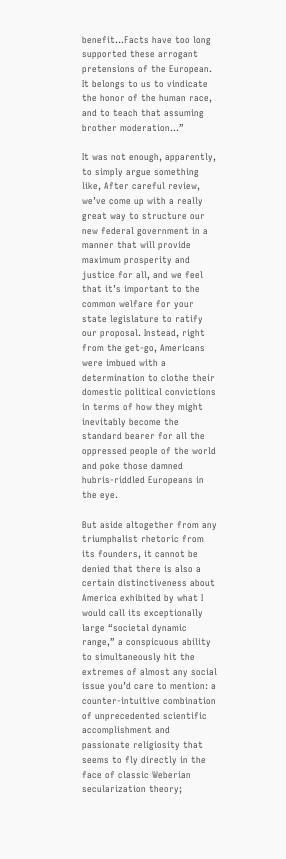benefit…Facts have too long supported these arrogant pretensions of the European. It belongs to us to vindicate the honor of the human race, and to teach that assuming brother moderation…”

It was not enough, apparently, to simply argue something like, After careful review, we’ve come up with a really great way to structure our new federal government in a manner that will provide maximum prosperity and justice for all, and we feel that it’s important to the common welfare for your state legislature to ratify our proposal. Instead, right from the get-go, Americans were imbued with a determination to clothe their domestic political convictions in terms of how they might inevitably become the standard bearer for all the oppressed people of the world and poke those damned hubris-riddled Europeans in the eye.

But aside altogether from any triumphalist rhetoric from its founders, it cannot be denied that there is also a certain distinctiveness about America exhibited by what I would call its exceptionally large “societal dynamic range,” a conspicuous ability to simultaneously hit the extremes of almost any social issue you’d care to mention: a counter-intuitive combination of unprecedented scientific accomplishment and passionate religiosity that seems to fly directly in the face of classic Weberian secularization theory;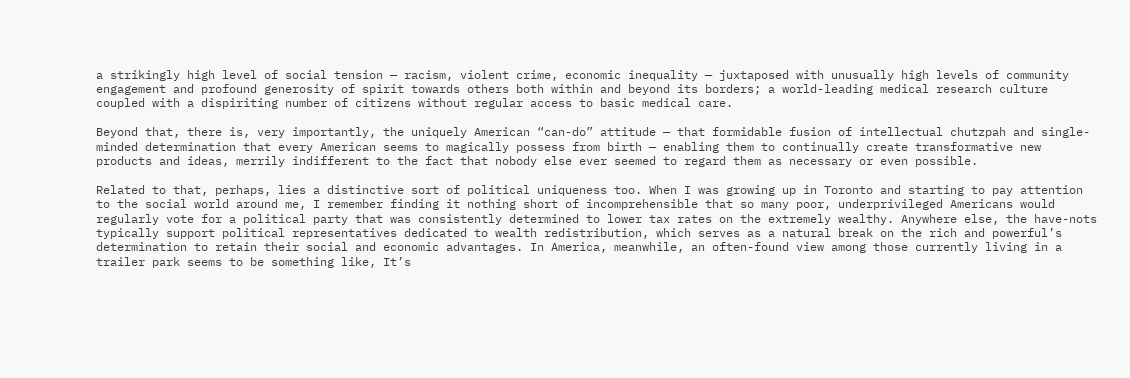a strikingly high level of social tension — racism, violent crime, economic inequality — juxtaposed with unusually high levels of community engagement and profound generosity of spirit towards others both within and beyond its borders; a world-leading medical research culture coupled with a dispiriting number of citizens without regular access to basic medical care.

Beyond that, there is, very importantly, the uniquely American “can-do” attitude — that formidable fusion of intellectual chutzpah and single-minded determination that every American seems to magically possess from birth — enabling them to continually create transformative new products and ideas, merrily indifferent to the fact that nobody else ever seemed to regard them as necessary or even possible.

Related to that, perhaps, lies a distinctive sort of political uniqueness too. When I was growing up in Toronto and starting to pay attention to the social world around me, I remember finding it nothing short of incomprehensible that so many poor, underprivileged Americans would regularly vote for a political party that was consistently determined to lower tax rates on the extremely wealthy. Anywhere else, the have-nots typically support political representatives dedicated to wealth redistribution, which serves as a natural break on the rich and powerful’s determination to retain their social and economic advantages. In America, meanwhile, an often-found view among those currently living in a trailer park seems to be something like, It’s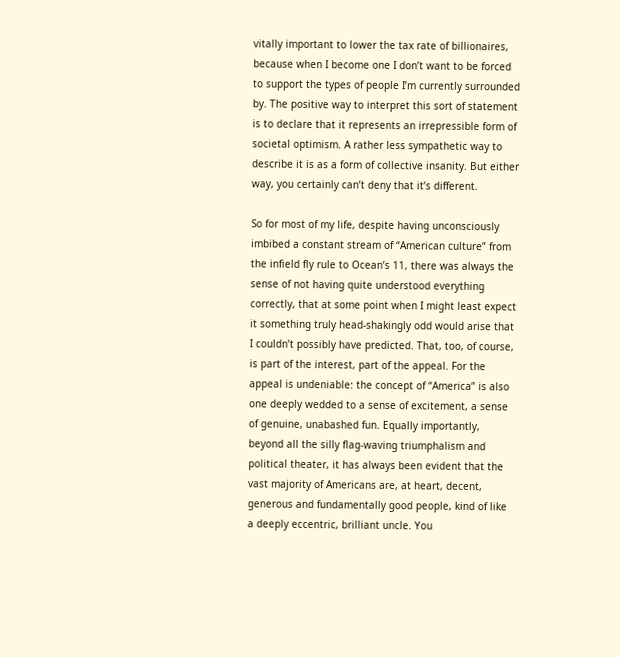vitally important to lower the tax rate of billionaires, because when I become one I don’t want to be forced to support the types of people I’m currently surrounded by. The positive way to interpret this sort of statement is to declare that it represents an irrepressible form of societal optimism. A rather less sympathetic way to describe it is as a form of collective insanity. But either way, you certainly can’t deny that it’s different.

So for most of my life, despite having unconsciously imbibed a constant stream of “American culture” from the infield fly rule to Ocean’s 11, there was always the sense of not having quite understood everything correctly, that at some point when I might least expect it something truly head-shakingly odd would arise that I couldn’t possibly have predicted. That, too, of course, is part of the interest, part of the appeal. For the appeal is undeniable: the concept of “America” is also one deeply wedded to a sense of excitement, a sense of genuine, unabashed fun. Equally importantly, beyond all the silly flag-waving triumphalism and political theater, it has always been evident that the vast majority of Americans are, at heart, decent, generous and fundamentally good people, kind of like a deeply eccentric, brilliant uncle. You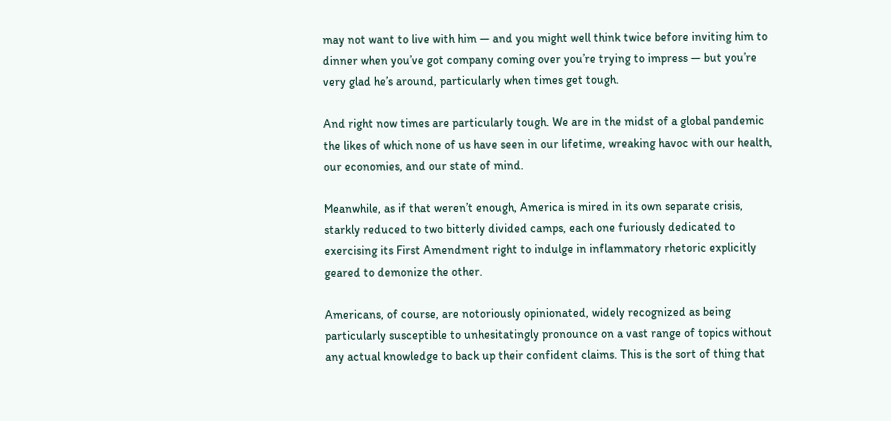may not want to live with him — and you might well think twice before inviting him to dinner when you’ve got company coming over you’re trying to impress — but you’re very glad he’s around, particularly when times get tough.

And right now times are particularly tough. We are in the midst of a global pandemic the likes of which none of us have seen in our lifetime, wreaking havoc with our health, our economies, and our state of mind.

Meanwhile, as if that weren’t enough, America is mired in its own separate crisis, starkly reduced to two bitterly divided camps, each one furiously dedicated to exercising its First Amendment right to indulge in inflammatory rhetoric explicitly geared to demonize the other.

Americans, of course, are notoriously opinionated, widely recognized as being particularly susceptible to unhesitatingly pronounce on a vast range of topics without any actual knowledge to back up their confident claims. This is the sort of thing that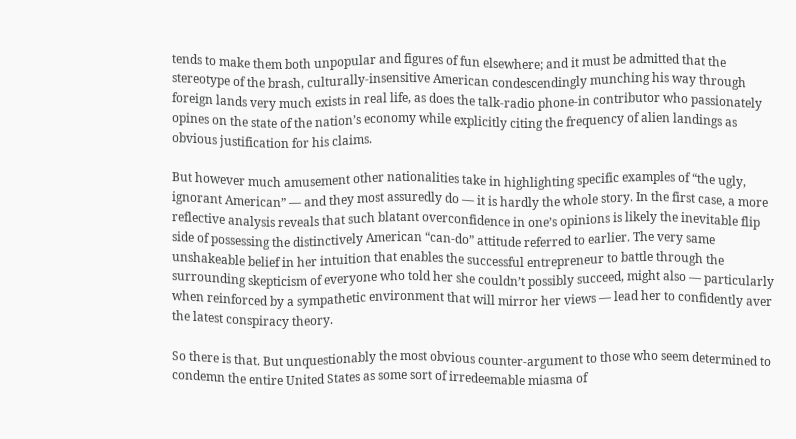tends to make them both unpopular and figures of fun elsewhere; and it must be admitted that the stereotype of the brash, culturally-insensitive American condescendingly munching his way through foreign lands very much exists in real life, as does the talk-radio phone-in contributor who passionately opines on the state of the nation’s economy while explicitly citing the frequency of alien landings as obvious justification for his claims.

But however much amusement other nationalities take in highlighting specific examples of “the ugly, ignorant American” — and they most assuredly do — it is hardly the whole story. In the first case, a more reflective analysis reveals that such blatant overconfidence in one’s opinions is likely the inevitable flip side of possessing the distinctively American “can-do” attitude referred to earlier. The very same unshakeable belief in her intuition that enables the successful entrepreneur to battle through the surrounding skepticism of everyone who told her she couldn’t possibly succeed, might also — particularly when reinforced by a sympathetic environment that will mirror her views — lead her to confidently aver the latest conspiracy theory.

So there is that. But unquestionably the most obvious counter-argument to those who seem determined to condemn the entire United States as some sort of irredeemable miasma of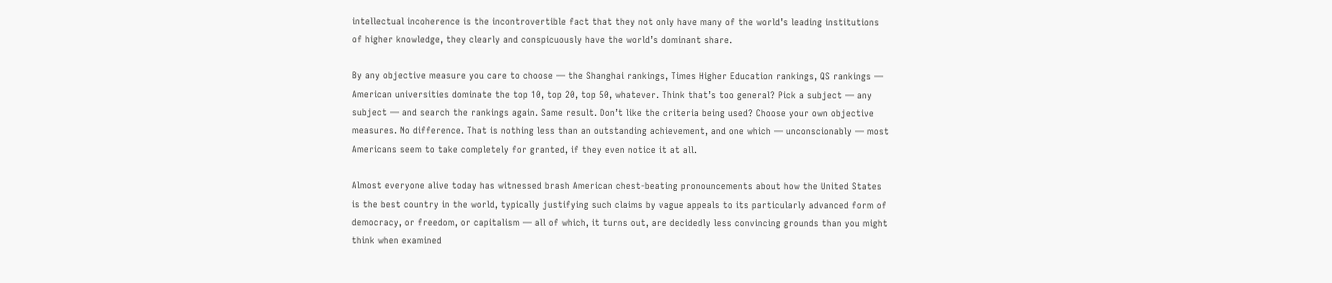intellectual incoherence is the incontrovertible fact that they not only have many of the world’s leading institutions of higher knowledge, they clearly and conspicuously have the world’s dominant share.

By any objective measure you care to choose — the Shanghai rankings, Times Higher Education rankings, QS rankings — American universities dominate the top 10, top 20, top 50, whatever. Think that’s too general? Pick a subject — any subject — and search the rankings again. Same result. Don’t like the criteria being used? Choose your own objective measures. No difference. That is nothing less than an outstanding achievement, and one which — unconscionably — most Americans seem to take completely for granted, if they even notice it at all.

Almost everyone alive today has witnessed brash American chest-beating pronouncements about how the United States is the best country in the world, typically justifying such claims by vague appeals to its particularly advanced form of democracy, or freedom, or capitalism — all of which, it turns out, are decidedly less convincing grounds than you might think when examined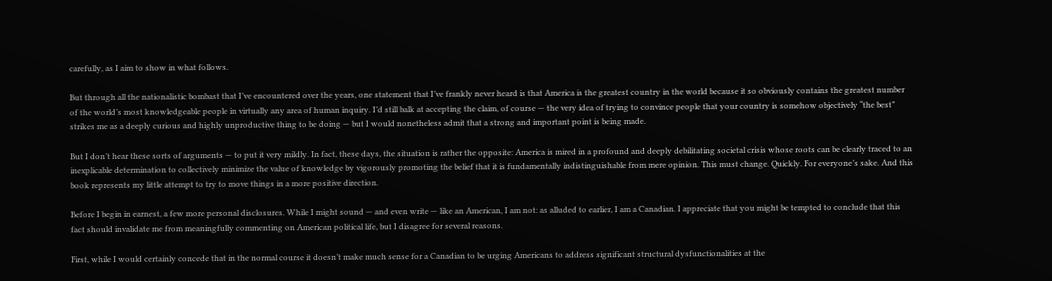carefully, as I aim to show in what follows.

But through all the nationalistic bombast that I’ve encountered over the years, one statement that I’ve frankly never heard is that America is the greatest country in the world because it so obviously contains the greatest number of the world’s most knowledgeable people in virtually any area of human inquiry. I’d still balk at accepting the claim, of course — the very idea of trying to convince people that your country is somehow objectively “the best” strikes me as a deeply curious and highly unproductive thing to be doing — but I would nonetheless admit that a strong and important point is being made.

But I don’t hear these sorts of arguments — to put it very mildly. In fact, these days, the situation is rather the opposite: America is mired in a profound and deeply debilitating societal crisis whose roots can be clearly traced to an inexplicable determination to collectively minimize the value of knowledge by vigorously promoting the belief that it is fundamentally indistinguishable from mere opinion. This must change. Quickly. For everyone’s sake. And this book represents my little attempt to try to move things in a more positive direction.

Before I begin in earnest, a few more personal disclosures. While I might sound — and even write — like an American, I am not: as alluded to earlier, I am a Canadian. I appreciate that you might be tempted to conclude that this fact should invalidate me from meaningfully commenting on American political life, but I disagree for several reasons.

First, while I would certainly concede that in the normal course it doesn’t make much sense for a Canadian to be urging Americans to address significant structural dysfunctionalities at the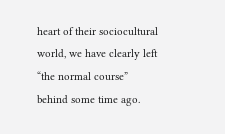heart of their sociocultural world, we have clearly left “the normal course” behind some time ago.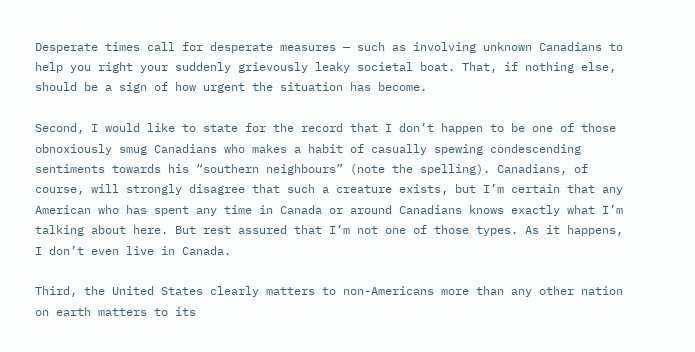Desperate times call for desperate measures — such as involving unknown Canadians to help you right your suddenly grievously leaky societal boat. That, if nothing else, should be a sign of how urgent the situation has become.

Second, I would like to state for the record that I don’t happen to be one of those obnoxiously smug Canadians who makes a habit of casually spewing condescending sentiments towards his “southern neighbours” (note the spelling). Canadians, of course, will strongly disagree that such a creature exists, but I’m certain that any American who has spent any time in Canada or around Canadians knows exactly what I’m talking about here. But rest assured that I’m not one of those types. As it happens, I don’t even live in Canada.

Third, the United States clearly matters to non-Americans more than any other nation on earth matters to its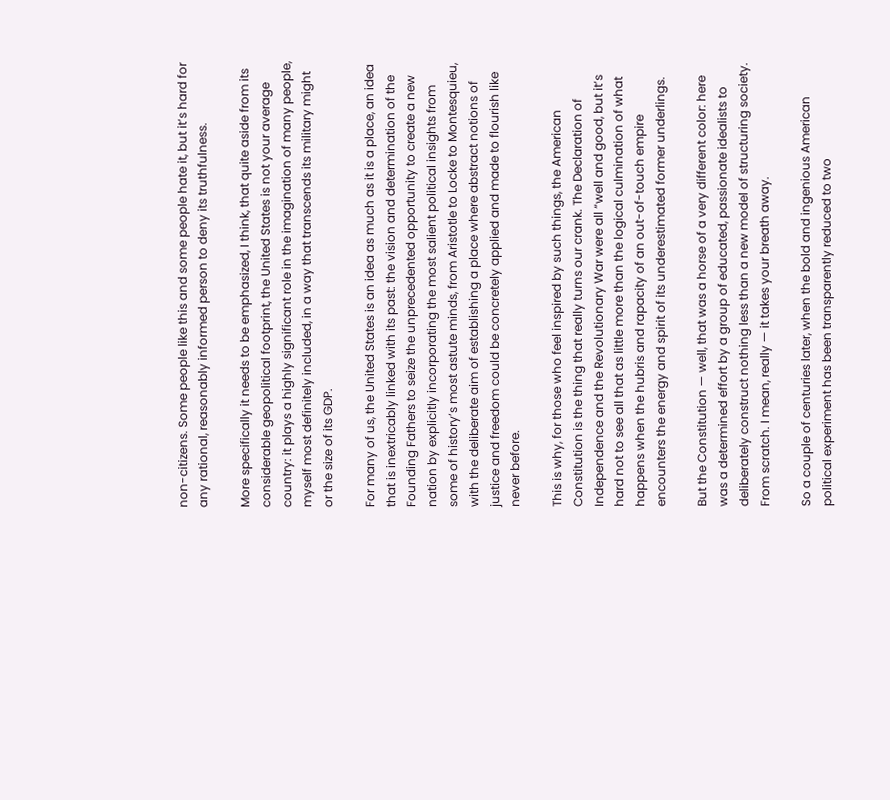non-citizens. Some people like this and some people hate it, but it’s hard for any rational, reasonably informed person to deny its truthfulness.

More specifically it needs to be emphasized, I think, that quite aside from its considerable geopolitical footprint, the United States is not your average country: it plays a highly significant role in the imagination of many people, myself most definitely included, in a way that transcends its military might or the size of its GDP.

For many of us, the United States is an idea as much as it is a place, an idea that is inextricably linked with its past: the vision and determination of the Founding Fathers to seize the unprecedented opportunity to create a new nation by explicitly incorporating the most salient political insights from some of history’s most astute minds, from Aristotle to Locke to Montesquieu, with the deliberate aim of establishing a place where abstract notions of justice and freedom could be concretely applied and made to flourish like never before.

This is why, for those who feel inspired by such things, the American Constitution is the thing that really turns our crank. The Declaration of Independence and the Revolutionary War were all “well and good, but it’s hard not to see all that as little more than the logical culmination of what happens when the hubris and rapacity of an out-of-touch empire encounters the energy and spirit of its underestimated former underlings.

But the Constitution — well, that was a horse of a very different color: here was a determined effort by a group of educated, passionate idealists to deliberately construct nothing less than a new model of structuring society. From scratch. I mean, really — it takes your breath away.

So a couple of centuries later, when the bold and ingenious American political experiment has been transparently reduced to two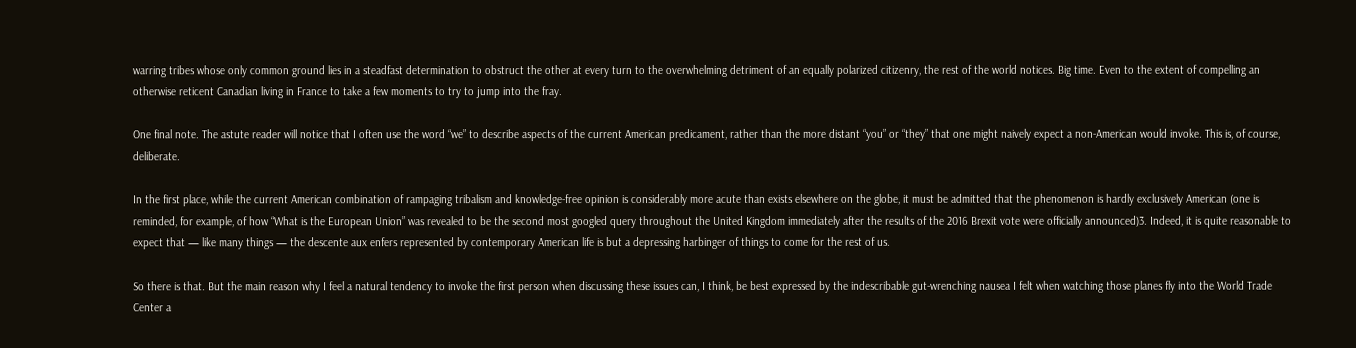warring tribes whose only common ground lies in a steadfast determination to obstruct the other at every turn to the overwhelming detriment of an equally polarized citizenry, the rest of the world notices. Big time. Even to the extent of compelling an otherwise reticent Canadian living in France to take a few moments to try to jump into the fray.

One final note. The astute reader will notice that I often use the word “we” to describe aspects of the current American predicament, rather than the more distant “you” or “they” that one might naively expect a non-American would invoke. This is, of course, deliberate.

In the first place, while the current American combination of rampaging tribalism and knowledge-free opinion is considerably more acute than exists elsewhere on the globe, it must be admitted that the phenomenon is hardly exclusively American (one is reminded, for example, of how “What is the European Union” was revealed to be the second most googled query throughout the United Kingdom immediately after the results of the 2016 Brexit vote were officially announced)3. Indeed, it is quite reasonable to expect that — like many things — the descente aux enfers represented by contemporary American life is but a depressing harbinger of things to come for the rest of us.

So there is that. But the main reason why I feel a natural tendency to invoke the first person when discussing these issues can, I think, be best expressed by the indescribable gut-wrenching nausea I felt when watching those planes fly into the World Trade Center a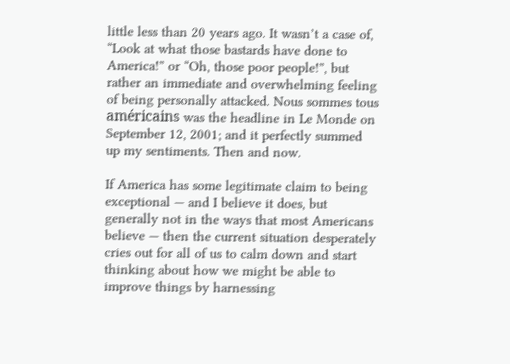little less than 20 years ago. It wasn’t a case of, “Look at what those bastards have done to America!” or “Oh, those poor people!”, but rather an immediate and overwhelming feeling of being personally attacked. Nous sommes tous américains was the headline in Le Monde on September 12, 2001; and it perfectly summed up my sentiments. Then and now.

If America has some legitimate claim to being exceptional — and I believe it does, but generally not in the ways that most Americans believe — then the current situation desperately cries out for all of us to calm down and start thinking about how we might be able to improve things by harnessing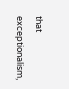that exceptionalism,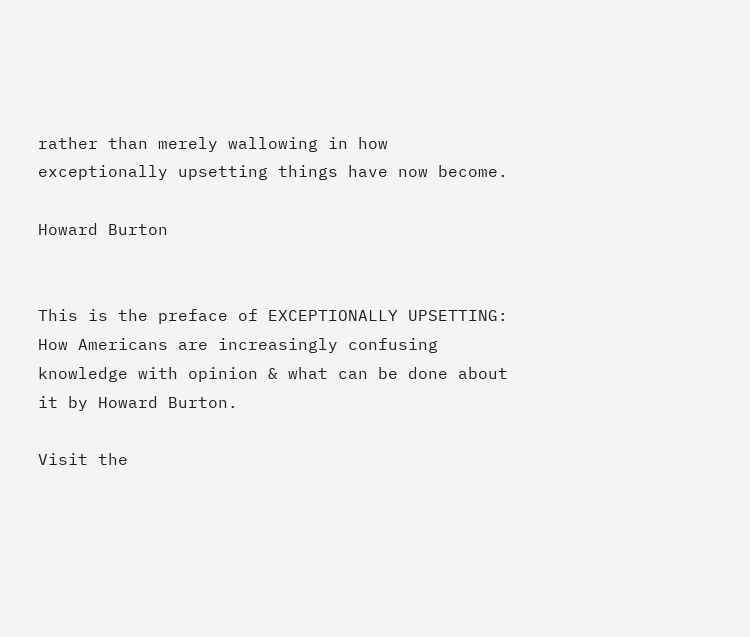rather than merely wallowing in how exceptionally upsetting things have now become.

Howard Burton


This is the preface of EXCEPTIONALLY UPSETTING: How Americans are increasingly confusing knowledge with opinion & what can be done about it by Howard Burton.

Visit the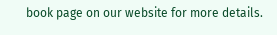book page on our website for more details.